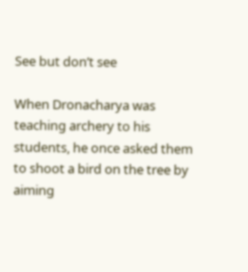See but don’t see

When Dronacharya was teaching archery to his students, he once asked them to shoot a bird on the tree by aiming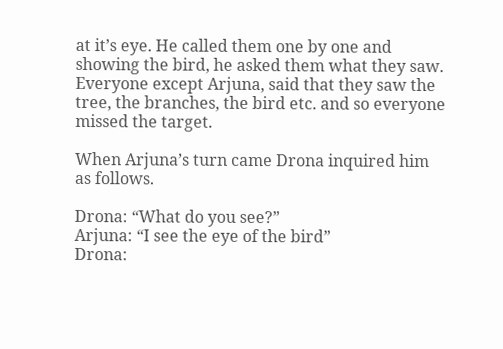at it’s eye. He called them one by one and showing the bird, he asked them what they saw. Everyone except Arjuna, said that they saw the tree, the branches, the bird etc. and so everyone missed the target.

When Arjuna’s turn came Drona inquired him as follows.

Drona: “What do you see?”
Arjuna: “I see the eye of the bird”
Drona: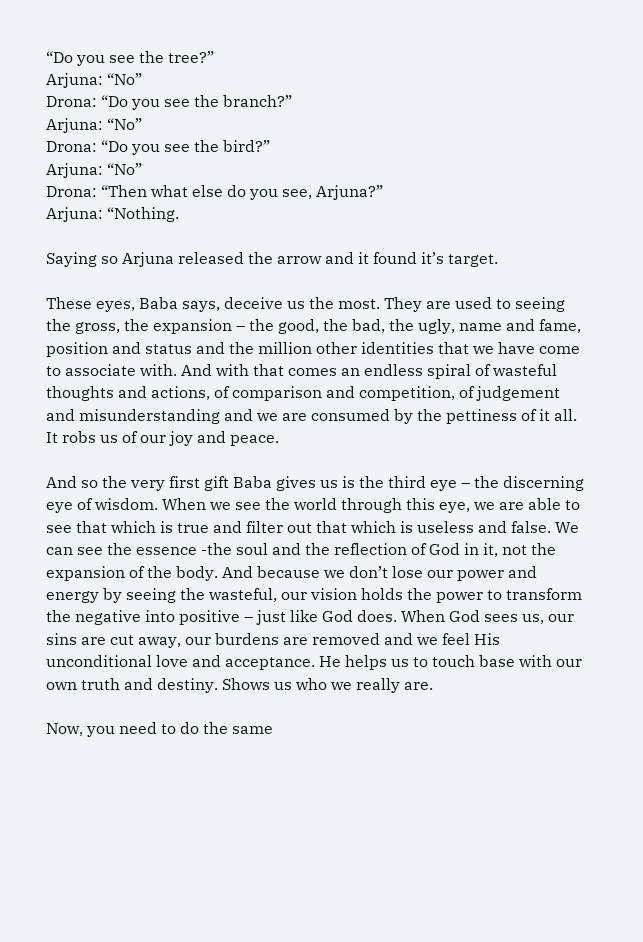“Do you see the tree?”
Arjuna: “No”
Drona: “Do you see the branch?”
Arjuna: “No”
Drona: “Do you see the bird?”
Arjuna: “No”
Drona: “Then what else do you see, Arjuna?”
Arjuna: “Nothing.

Saying so Arjuna released the arrow and it found it’s target.

These eyes, Baba says, deceive us the most. They are used to seeing the gross, the expansion – the good, the bad, the ugly, name and fame, position and status and the million other identities that we have come to associate with. And with that comes an endless spiral of wasteful thoughts and actions, of comparison and competition, of judgement and misunderstanding and we are consumed by the pettiness of it all. It robs us of our joy and peace.

And so the very first gift Baba gives us is the third eye – the discerning eye of wisdom. When we see the world through this eye, we are able to see that which is true and filter out that which is useless and false. We can see the essence -the soul and the reflection of God in it, not the expansion of the body. And because we don’t lose our power and energy by seeing the wasteful, our vision holds the power to transform the negative into positive – just like God does. When God sees us, our sins are cut away, our burdens are removed and we feel His unconditional love and acceptance. He helps us to touch base with our own truth and destiny. Shows us who we really are.

Now, you need to do the same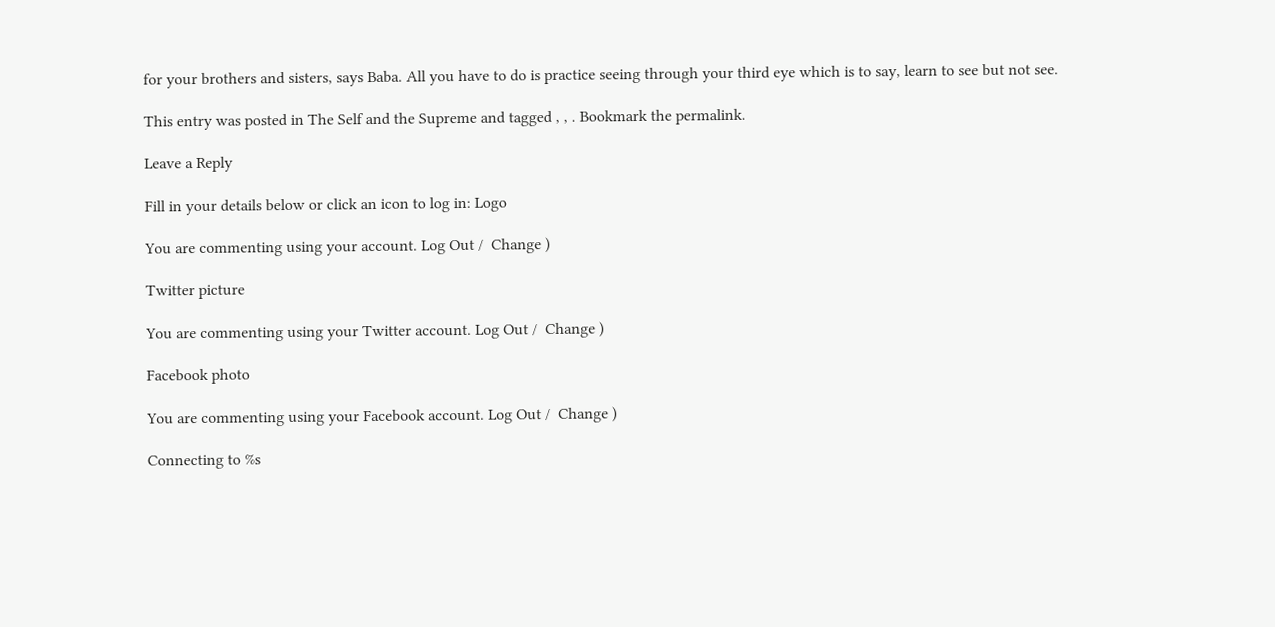for your brothers and sisters, says Baba. All you have to do is practice seeing through your third eye which is to say, learn to see but not see.

This entry was posted in The Self and the Supreme and tagged , , . Bookmark the permalink.

Leave a Reply

Fill in your details below or click an icon to log in: Logo

You are commenting using your account. Log Out /  Change )

Twitter picture

You are commenting using your Twitter account. Log Out /  Change )

Facebook photo

You are commenting using your Facebook account. Log Out /  Change )

Connecting to %s